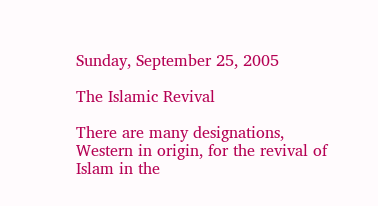Sunday, September 25, 2005

The Islamic Revival

There are many designations, Western in origin, for the revival of Islam in the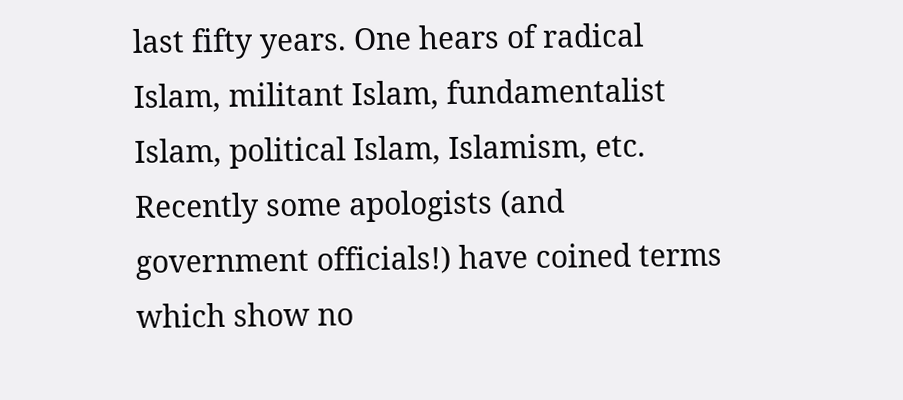last fifty years. One hears of radical Islam, militant Islam, fundamentalist Islam, political Islam, Islamism, etc. Recently some apologists (and government officials!) have coined terms which show no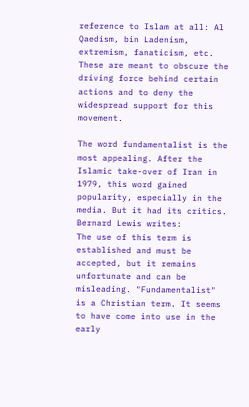reference to Islam at all: Al Qaedism, bin Ladenism, extremism, fanaticism, etc. These are meant to obscure the driving force behind certain actions and to deny the widespread support for this movement.

The word fundamentalist is the most appealing. After the Islamic take-over of Iran in 1979, this word gained popularity, especially in the media. But it had its critics. Bernard Lewis writes:
The use of this term is established and must be accepted, but it remains unfortunate and can be misleading. "Fundamentalist" is a Christian term. It seems to have come into use in the early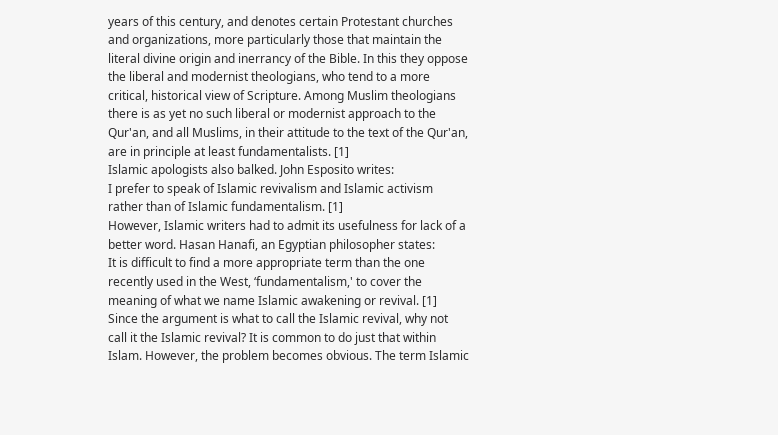years of this century, and denotes certain Protestant churches and organizations, more particularly those that maintain the literal divine origin and inerrancy of the Bible. In this they oppose the liberal and modernist theologians, who tend to a more critical, historical view of Scripture. Among Muslim theologians there is as yet no such liberal or modernist approach to the Qur'an, and all Muslims, in their attitude to the text of the Qur'an, are in principle at least fundamentalists. [1]
Islamic apologists also balked. John Esposito writes:
I prefer to speak of Islamic revivalism and Islamic activism rather than of Islamic fundamentalism. [1]
However, Islamic writers had to admit its usefulness for lack of a better word. Hasan Hanafi, an Egyptian philosopher states:
It is difficult to find a more appropriate term than the one recently used in the West, ‘fundamentalism,' to cover the meaning of what we name Islamic awakening or revival. [1]
Since the argument is what to call the Islamic revival, why not call it the Islamic revival? It is common to do just that within Islam. However, the problem becomes obvious. The term Islamic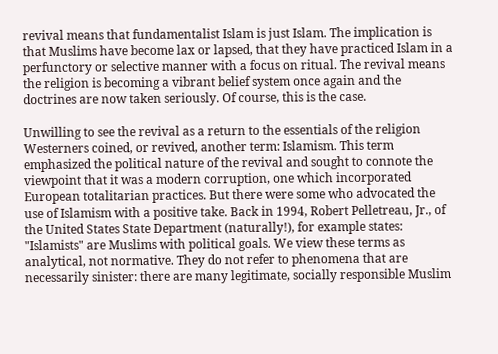revival means that fundamentalist Islam is just Islam. The implication is that Muslims have become lax or lapsed, that they have practiced Islam in a perfunctory or selective manner with a focus on ritual. The revival means the religion is becoming a vibrant belief system once again and the doctrines are now taken seriously. Of course, this is the case.

Unwilling to see the revival as a return to the essentials of the religion Westerners coined, or revived, another term: Islamism. This term emphasized the political nature of the revival and sought to connote the viewpoint that it was a modern corruption, one which incorporated European totalitarian practices. But there were some who advocated the use of Islamism with a positive take. Back in 1994, Robert Pelletreau, Jr., of the United States State Department (naturally!), for example states:
"Islamists" are Muslims with political goals. We view these terms as analytical, not normative. They do not refer to phenomena that are necessarily sinister: there are many legitimate, socially responsible Muslim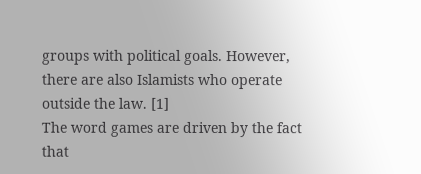groups with political goals. However, there are also Islamists who operate outside the law. [1]
The word games are driven by the fact that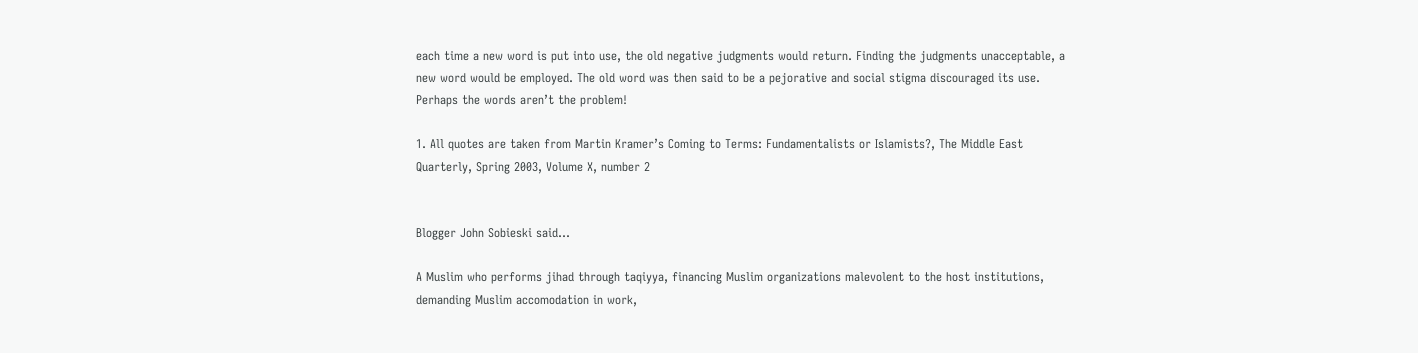each time a new word is put into use, the old negative judgments would return. Finding the judgments unacceptable, a new word would be employed. The old word was then said to be a pejorative and social stigma discouraged its use. Perhaps the words aren’t the problem!

1. All quotes are taken from Martin Kramer’s Coming to Terms: Fundamentalists or Islamists?, The Middle East Quarterly, Spring 2003, Volume X, number 2


Blogger John Sobieski said...

A Muslim who performs jihad through taqiyya, financing Muslim organizations malevolent to the host institutions, demanding Muslim accomodation in work,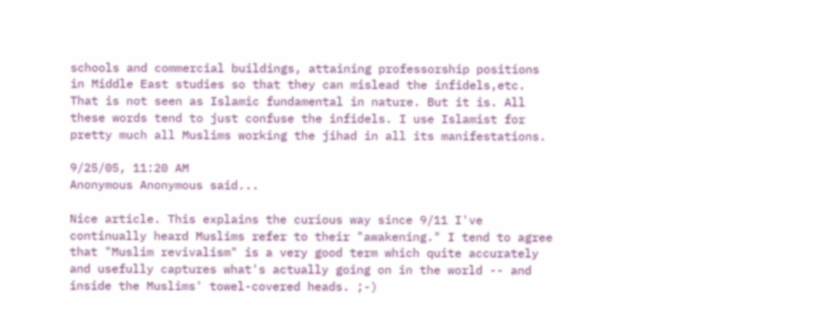schools and commercial buildings, attaining professorship positions in Middle East studies so that they can mislead the infidels,etc. That is not seen as Islamic fundamental in nature. But it is. All these words tend to just confuse the infidels. I use Islamist for pretty much all Muslims working the jihad in all its manifestations.

9/25/05, 11:20 AM
Anonymous Anonymous said...

Nice article. This explains the curious way since 9/11 I've continually heard Muslims refer to their "awakening." I tend to agree that "Muslim revivalism" is a very good term which quite accurately and usefully captures what's actually going on in the world -- and inside the Muslims' towel-covered heads. ;-)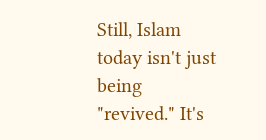Still, Islam today isn't just being "revived." It's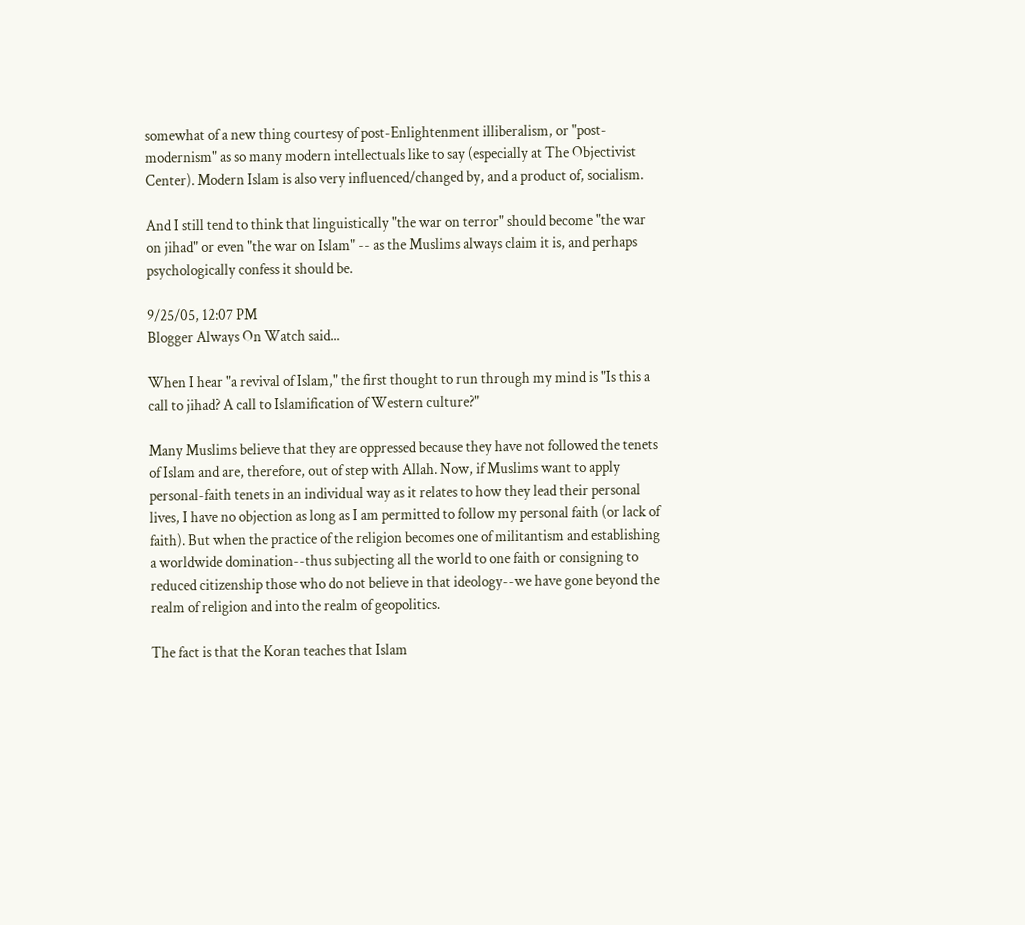somewhat of a new thing courtesy of post-Enlightenment illiberalism, or "post-modernism" as so many modern intellectuals like to say (especially at The Objectivist Center). Modern Islam is also very influenced/changed by, and a product of, socialism.

And I still tend to think that linguistically "the war on terror" should become "the war on jihad" or even "the war on Islam" -- as the Muslims always claim it is, and perhaps psychologically confess it should be.

9/25/05, 12:07 PM
Blogger Always On Watch said...

When I hear "a revival of Islam," the first thought to run through my mind is "Is this a call to jihad? A call to Islamification of Western culture?"

Many Muslims believe that they are oppressed because they have not followed the tenets of Islam and are, therefore, out of step with Allah. Now, if Muslims want to apply personal-faith tenets in an individual way as it relates to how they lead their personal lives, I have no objection as long as I am permitted to follow my personal faith (or lack of faith). But when the practice of the religion becomes one of militantism and establishing a worldwide domination--thus subjecting all the world to one faith or consigning to reduced citizenship those who do not believe in that ideology--we have gone beyond the realm of religion and into the realm of geopolitics.

The fact is that the Koran teaches that Islam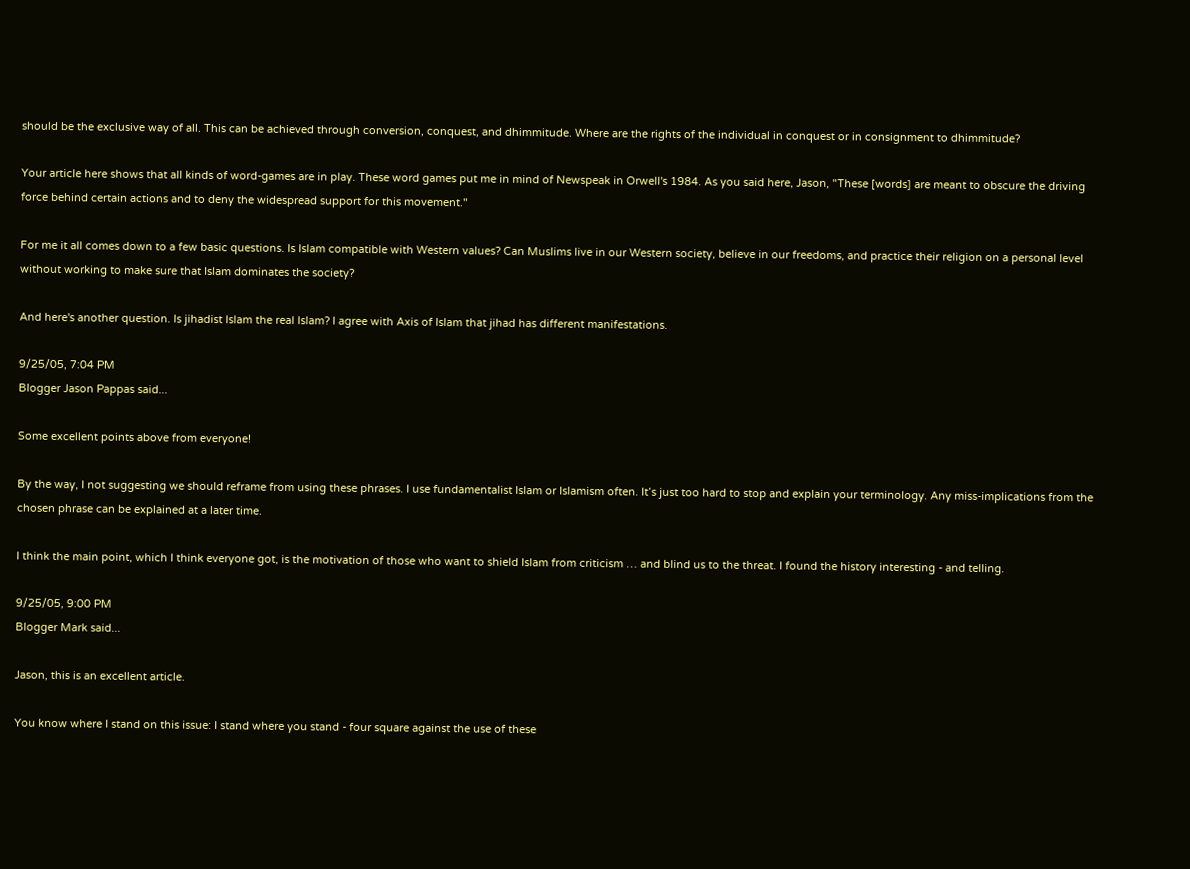should be the exclusive way of all. This can be achieved through conversion, conquest, and dhimmitude. Where are the rights of the individual in conquest or in consignment to dhimmitude?

Your article here shows that all kinds of word-games are in play. These word games put me in mind of Newspeak in Orwell's 1984. As you said here, Jason, "These [words] are meant to obscure the driving force behind certain actions and to deny the widespread support for this movement."

For me it all comes down to a few basic questions. Is Islam compatible with Western values? Can Muslims live in our Western society, believe in our freedoms, and practice their religion on a personal level without working to make sure that Islam dominates the society?

And here's another question. Is jihadist Islam the real Islam? I agree with Axis of Islam that jihad has different manifestations.

9/25/05, 7:04 PM
Blogger Jason Pappas said...

Some excellent points above from everyone!

By the way, I not suggesting we should reframe from using these phrases. I use fundamentalist Islam or Islamism often. It’s just too hard to stop and explain your terminology. Any miss-implications from the chosen phrase can be explained at a later time.

I think the main point, which I think everyone got, is the motivation of those who want to shield Islam from criticism … and blind us to the threat. I found the history interesting - and telling.

9/25/05, 9:00 PM
Blogger Mark said...

Jason, this is an excellent article.

You know where I stand on this issue: I stand where you stand - four square against the use of these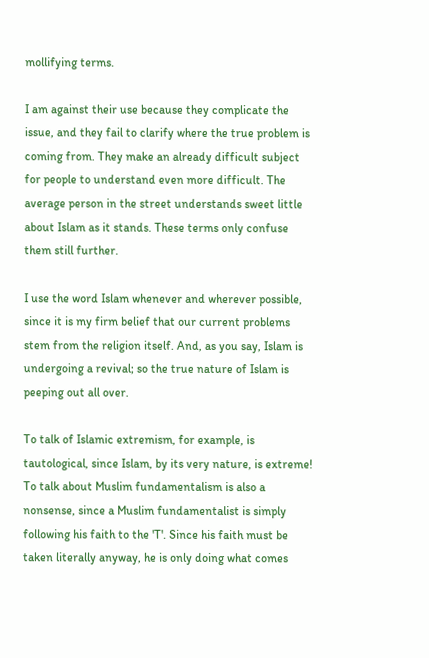mollifying terms.

I am against their use because they complicate the issue, and they fail to clarify where the true problem is coming from. They make an already difficult subject for people to understand even more difficult. The average person in the street understands sweet little about Islam as it stands. These terms only confuse them still further.

I use the word Islam whenever and wherever possible, since it is my firm belief that our current problems stem from the religion itself. And, as you say, Islam is undergoing a revival; so the true nature of Islam is peeping out all over.

To talk of Islamic extremism, for example, is tautological, since Islam, by its very nature, is extreme! To talk about Muslim fundamentalism is also a nonsense, since a Muslim fundamentalist is simply following his faith to the 'T'. Since his faith must be taken literally anyway, he is only doing what comes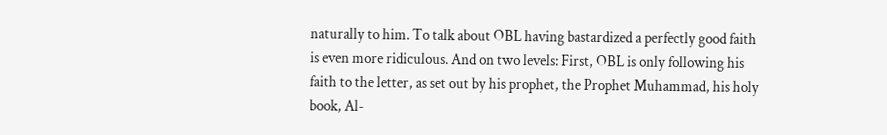naturally to him. To talk about OBL having bastardized a perfectly good faith is even more ridiculous. And on two levels: First, OBL is only following his faith to the letter, as set out by his prophet, the Prophet Muhammad, his holy book, Al-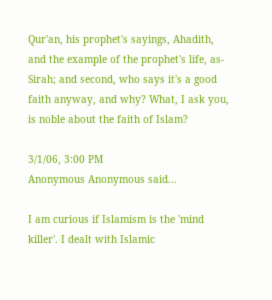Qur'an, his prophet's sayings, Ahadith, and the example of the prophet's life, as-Sirah; and second, who says it's a good faith anyway, and why? What, I ask you, is noble about the faith of Islam?

3/1/06, 3:00 PM
Anonymous Anonymous said...

I am curious if Islamism is the 'mind killer'. I dealt with Islamic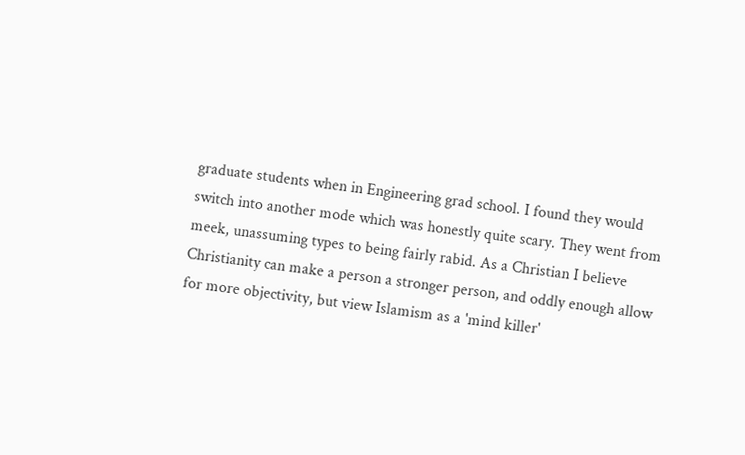graduate students when in Engineering grad school. I found they would switch into another mode which was honestly quite scary. They went from meek, unassuming types to being fairly rabid. As a Christian I believe Christianity can make a person a stronger person, and oddly enough allow for more objectivity, but view Islamism as a 'mind killer'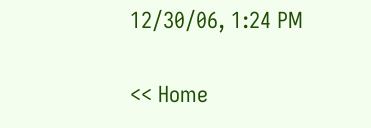12/30/06, 1:24 PM

<< Home